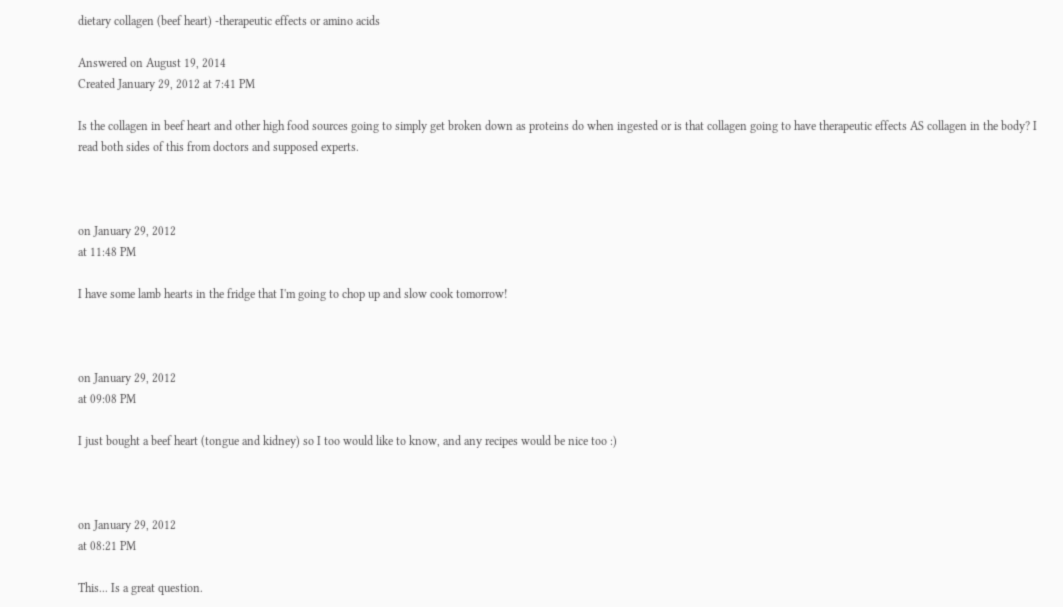dietary collagen (beef heart) -therapeutic effects or amino acids

Answered on August 19, 2014
Created January 29, 2012 at 7:41 PM

Is the collagen in beef heart and other high food sources going to simply get broken down as proteins do when ingested or is that collagen going to have therapeutic effects AS collagen in the body? I read both sides of this from doctors and supposed experts.



on January 29, 2012
at 11:48 PM

I have some lamb hearts in the fridge that I'm going to chop up and slow cook tomorrow!



on January 29, 2012
at 09:08 PM

I just bought a beef heart (tongue and kidney) so I too would like to know, and any recipes would be nice too :)



on January 29, 2012
at 08:21 PM

This... Is a great question.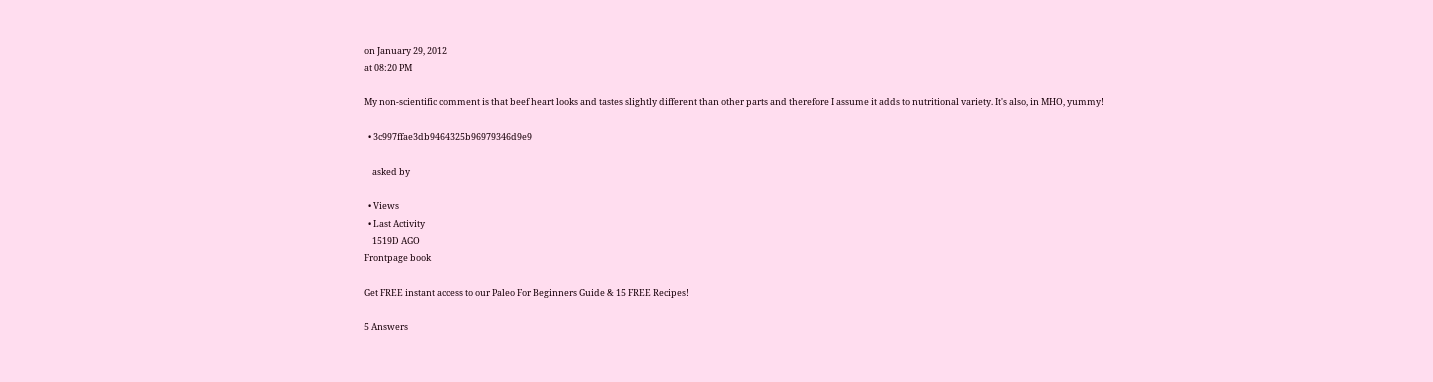on January 29, 2012
at 08:20 PM

My non-scientific comment is that beef heart looks and tastes slightly different than other parts and therefore I assume it adds to nutritional variety. It's also, in MHO, yummy!

  • 3c997ffae3db9464325b96979346d9e9

    asked by

  • Views
  • Last Activity
    1519D AGO
Frontpage book

Get FREE instant access to our Paleo For Beginners Guide & 15 FREE Recipes!

5 Answers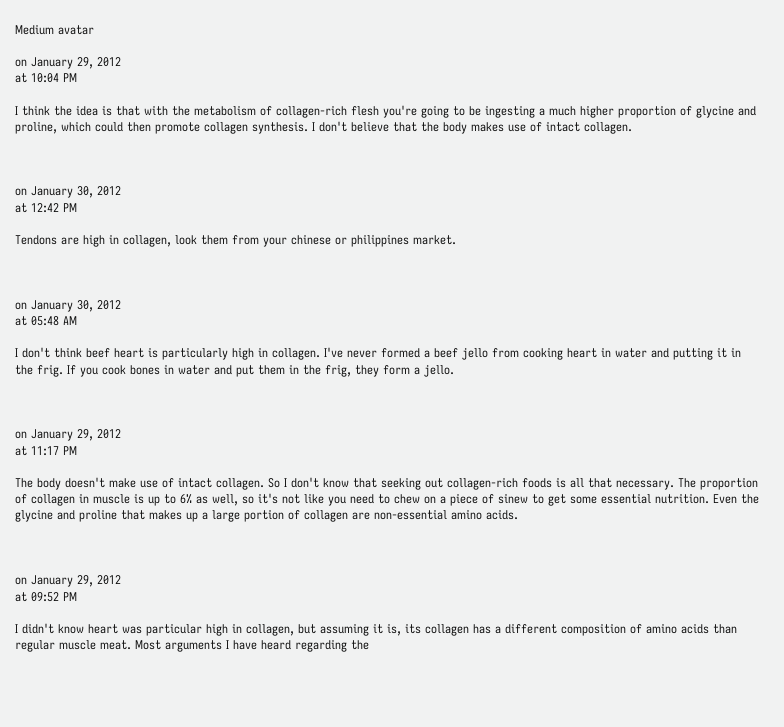Medium avatar

on January 29, 2012
at 10:04 PM

I think the idea is that with the metabolism of collagen-rich flesh you're going to be ingesting a much higher proportion of glycine and proline, which could then promote collagen synthesis. I don't believe that the body makes use of intact collagen.



on January 30, 2012
at 12:42 PM

Tendons are high in collagen, look them from your chinese or philippines market.



on January 30, 2012
at 05:48 AM

I don't think beef heart is particularly high in collagen. I've never formed a beef jello from cooking heart in water and putting it in the frig. If you cook bones in water and put them in the frig, they form a jello.



on January 29, 2012
at 11:17 PM

The body doesn't make use of intact collagen. So I don't know that seeking out collagen-rich foods is all that necessary. The proportion of collagen in muscle is up to 6% as well, so it's not like you need to chew on a piece of sinew to get some essential nutrition. Even the glycine and proline that makes up a large portion of collagen are non-essential amino acids.



on January 29, 2012
at 09:52 PM

I didn't know heart was particular high in collagen, but assuming it is, its collagen has a different composition of amino acids than regular muscle meat. Most arguments I have heard regarding the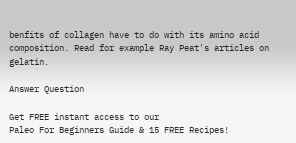benfits of collagen have to do with its amino acid composition. Read for example Ray Peat's articles on gelatin.

Answer Question

Get FREE instant access to our
Paleo For Beginners Guide & 15 FREE Recipes!